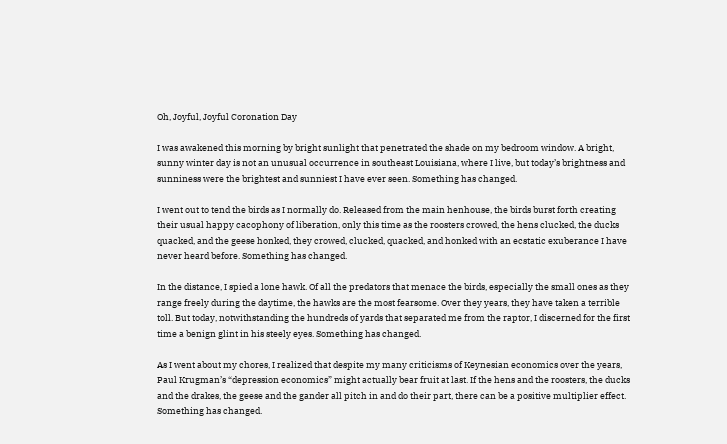Oh, Joyful, Joyful Coronation Day

I was awakened this morning by bright sunlight that penetrated the shade on my bedroom window. A bright, sunny winter day is not an unusual occurrence in southeast Louisiana, where I live, but today’s brightness and sunniness were the brightest and sunniest I have ever seen. Something has changed.

I went out to tend the birds as I normally do. Released from the main henhouse, the birds burst forth creating their usual happy cacophony of liberation, only this time as the roosters crowed, the hens clucked, the ducks quacked, and the geese honked, they crowed, clucked, quacked, and honked with an ecstatic exuberance I have never heard before. Something has changed.

In the distance, I spied a lone hawk. Of all the predators that menace the birds, especially the small ones as they range freely during the daytime, the hawks are the most fearsome. Over they years, they have taken a terrible toll. But today, notwithstanding the hundreds of yards that separated me from the raptor, I discerned for the first time a benign glint in his steely eyes. Something has changed.

As I went about my chores, I realized that despite my many criticisms of Keynesian economics over the years, Paul Krugman’s “depression economics” might actually bear fruit at last. If the hens and the roosters, the ducks and the drakes, the geese and the gander all pitch in and do their part, there can be a positive multiplier effect. Something has changed.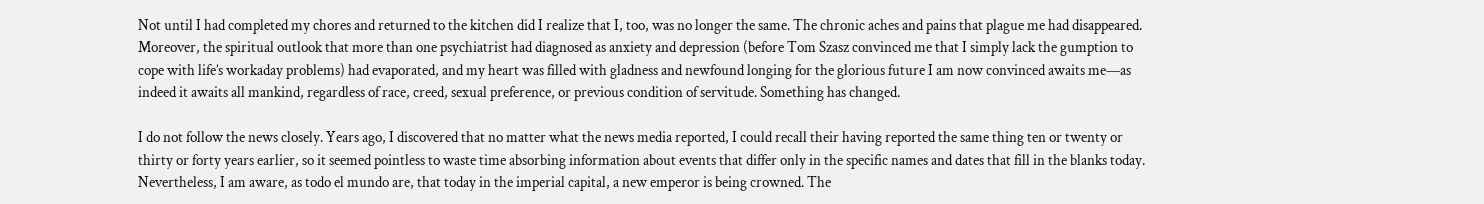Not until I had completed my chores and returned to the kitchen did I realize that I, too, was no longer the same. The chronic aches and pains that plague me had disappeared. Moreover, the spiritual outlook that more than one psychiatrist had diagnosed as anxiety and depression (before Tom Szasz convinced me that I simply lack the gumption to cope with life’s workaday problems) had evaporated, and my heart was filled with gladness and newfound longing for the glorious future I am now convinced awaits me—as indeed it awaits all mankind, regardless of race, creed, sexual preference, or previous condition of servitude. Something has changed.

I do not follow the news closely. Years ago, I discovered that no matter what the news media reported, I could recall their having reported the same thing ten or twenty or thirty or forty years earlier, so it seemed pointless to waste time absorbing information about events that differ only in the specific names and dates that fill in the blanks today. Nevertheless, I am aware, as todo el mundo are, that today in the imperial capital, a new emperor is being crowned. The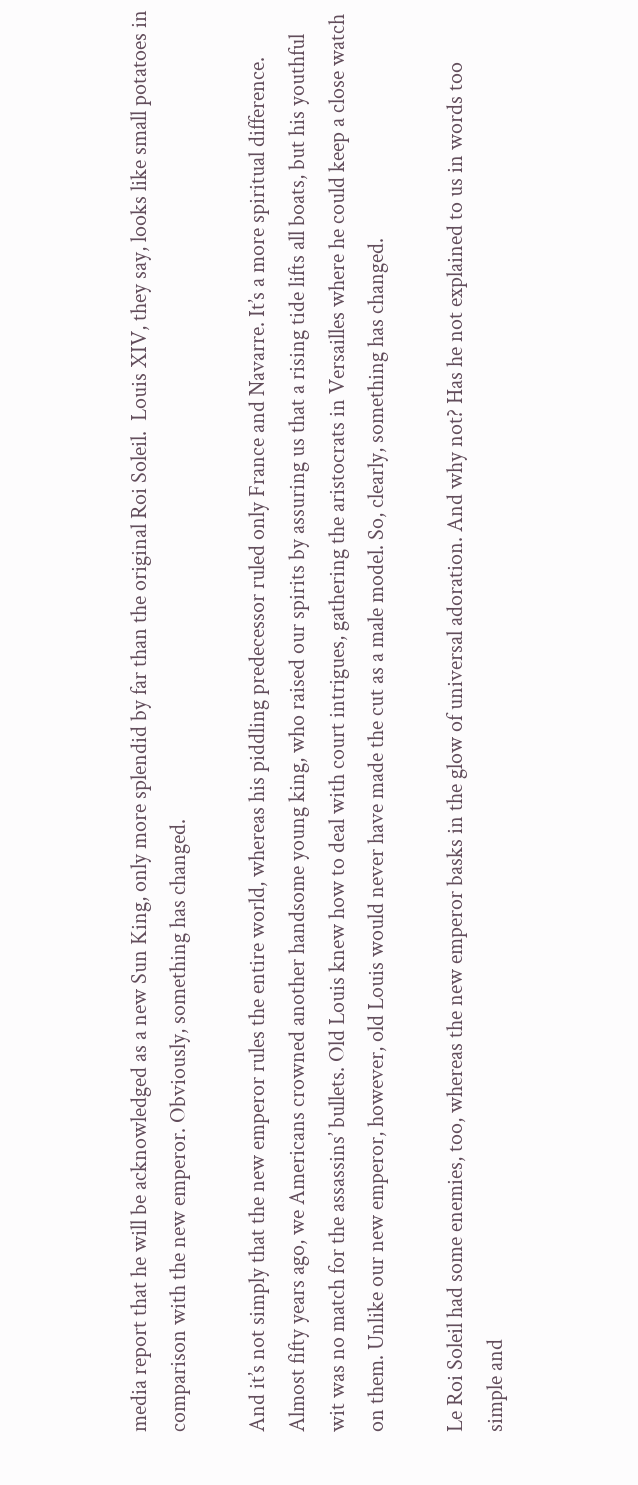media report that he will be acknowledged as a new Sun King, only more splendid by far than the original Roi Soleil.  Louis XIV, they say, looks like small potatoes in comparison with the new emperor. Obviously, something has changed.

And it’s not simply that the new emperor rules the entire world, whereas his piddling predecessor ruled only France and Navarre. It’s a more spiritual difference. Almost fifty years ago, we Americans crowned another handsome young king, who raised our spirits by assuring us that a rising tide lifts all boats, but his youthful wit was no match for the assassins’ bullets. Old Louis knew how to deal with court intrigues, gathering the aristocrats in Versailles where he could keep a close watch on them. Unlike our new emperor, however, old Louis would never have made the cut as a male model. So, clearly, something has changed.

Le Roi Soleil had some enemies, too, whereas the new emperor basks in the glow of universal adoration. And why not? Has he not explained to us in words too simple and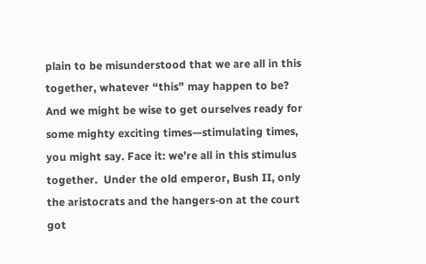plain to be misunderstood that we are all in this together, whatever “this” may happen to be? And we might be wise to get ourselves ready for some mighty exciting times—stimulating times, you might say. Face it: we’re all in this stimulus together.  Under the old emperor, Bush II, only the aristocrats and the hangers-on at the court got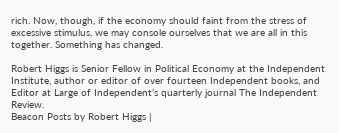rich. Now, though, if the economy should faint from the stress of excessive stimulus, we may console ourselves that we are all in this together. Something has changed.

Robert Higgs is Senior Fellow in Political Economy at the Independent Institute, author or editor of over fourteen Independent books, and Editor at Large of Independent’s quarterly journal The Independent Review.
Beacon Posts by Robert Higgs |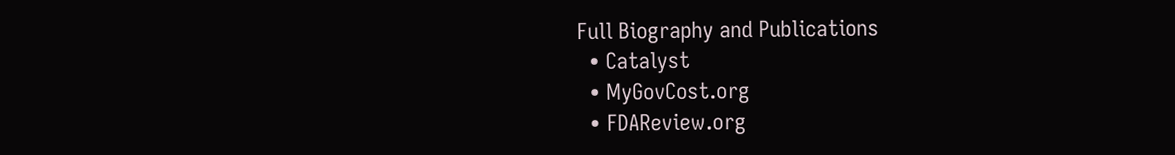Full Biography and Publications
  • Catalyst
  • MyGovCost.org
  • FDAReview.org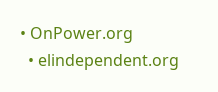• OnPower.org
  • elindependent.org